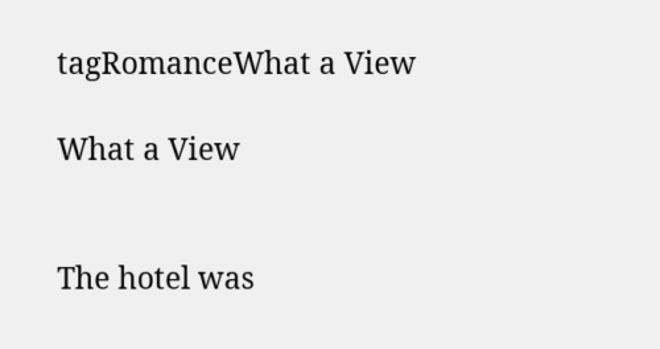tagRomanceWhat a View

What a View


The hotel was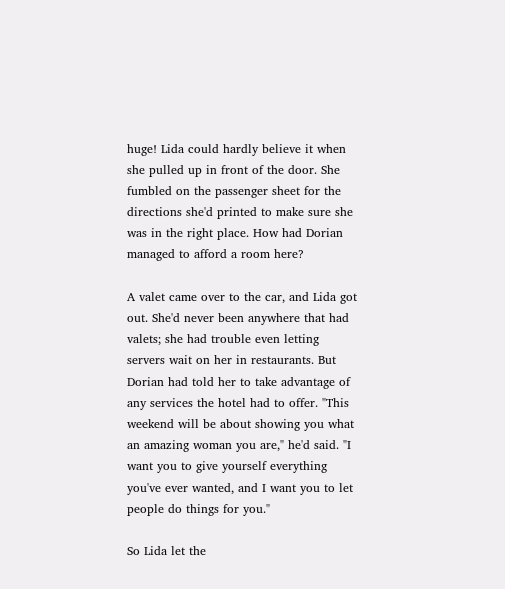huge! Lida could hardly believe it when she pulled up in front of the door. She fumbled on the passenger sheet for the directions she'd printed to make sure she was in the right place. How had Dorian managed to afford a room here?

A valet came over to the car, and Lida got out. She'd never been anywhere that had valets; she had trouble even letting servers wait on her in restaurants. But Dorian had told her to take advantage of any services the hotel had to offer. "This weekend will be about showing you what an amazing woman you are," he'd said. "I want you to give yourself everything you've ever wanted, and I want you to let people do things for you."

So Lida let the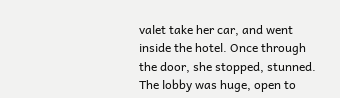valet take her car, and went inside the hotel. Once through the door, she stopped, stunned. The lobby was huge, open to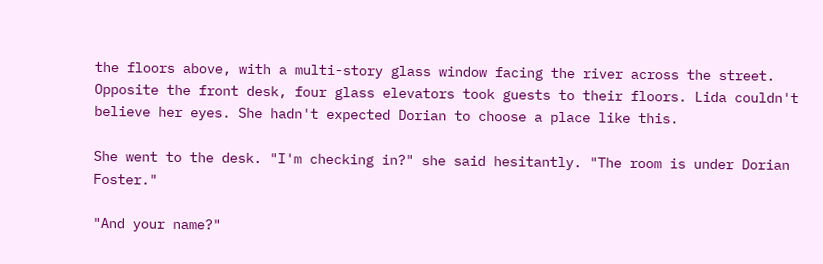the floors above, with a multi-story glass window facing the river across the street. Opposite the front desk, four glass elevators took guests to their floors. Lida couldn't believe her eyes. She hadn't expected Dorian to choose a place like this.

She went to the desk. "I'm checking in?" she said hesitantly. "The room is under Dorian Foster."

"And your name?"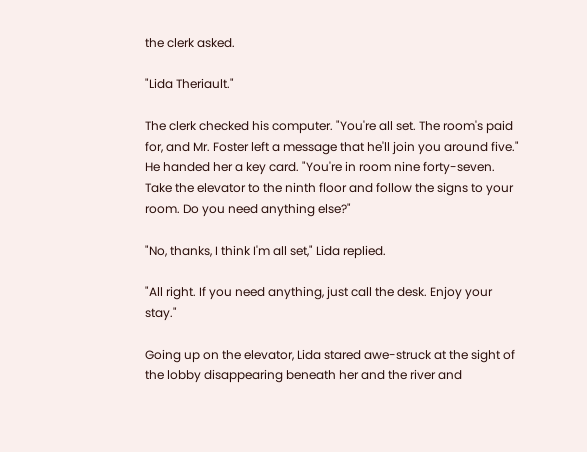the clerk asked.

"Lida Theriault."

The clerk checked his computer. "You're all set. The room's paid for, and Mr. Foster left a message that he'll join you around five." He handed her a key card. "You're in room nine forty-seven. Take the elevator to the ninth floor and follow the signs to your room. Do you need anything else?"

"No, thanks, I think I'm all set," Lida replied.

"All right. If you need anything, just call the desk. Enjoy your stay."

Going up on the elevator, Lida stared awe-struck at the sight of the lobby disappearing beneath her and the river and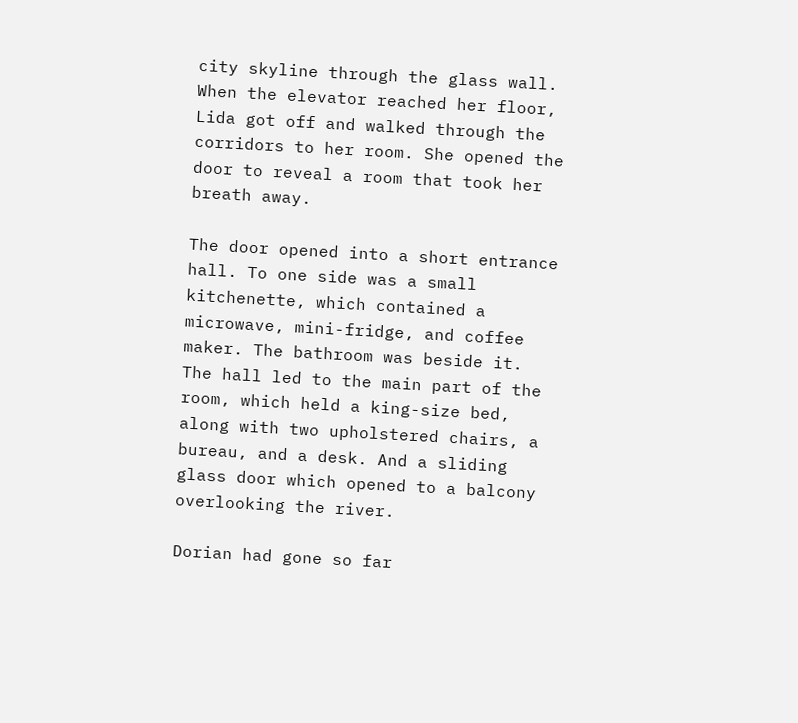city skyline through the glass wall. When the elevator reached her floor, Lida got off and walked through the corridors to her room. She opened the door to reveal a room that took her breath away.

The door opened into a short entrance hall. To one side was a small kitchenette, which contained a microwave, mini-fridge, and coffee maker. The bathroom was beside it. The hall led to the main part of the room, which held a king-size bed, along with two upholstered chairs, a bureau, and a desk. And a sliding glass door which opened to a balcony overlooking the river.

Dorian had gone so far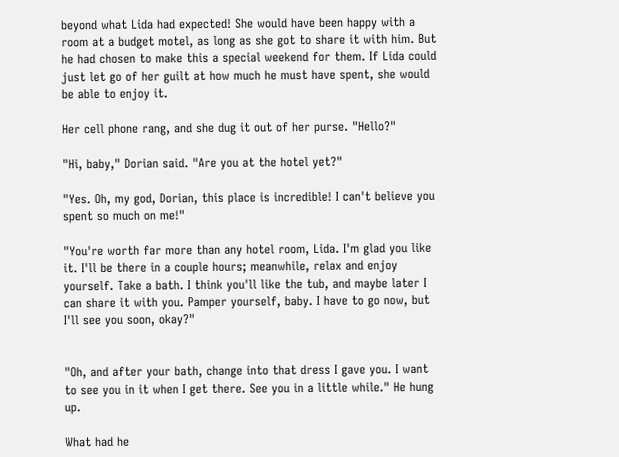beyond what Lida had expected! She would have been happy with a room at a budget motel, as long as she got to share it with him. But he had chosen to make this a special weekend for them. If Lida could just let go of her guilt at how much he must have spent, she would be able to enjoy it.

Her cell phone rang, and she dug it out of her purse. "Hello?"

"Hi, baby," Dorian said. "Are you at the hotel yet?"

"Yes. Oh, my god, Dorian, this place is incredible! I can't believe you spent so much on me!"

"You're worth far more than any hotel room, Lida. I'm glad you like it. I'll be there in a couple hours; meanwhile, relax and enjoy yourself. Take a bath. I think you'll like the tub, and maybe later I can share it with you. Pamper yourself, baby. I have to go now, but I'll see you soon, okay?"


"Oh, and after your bath, change into that dress I gave you. I want to see you in it when I get there. See you in a little while." He hung up.

What had he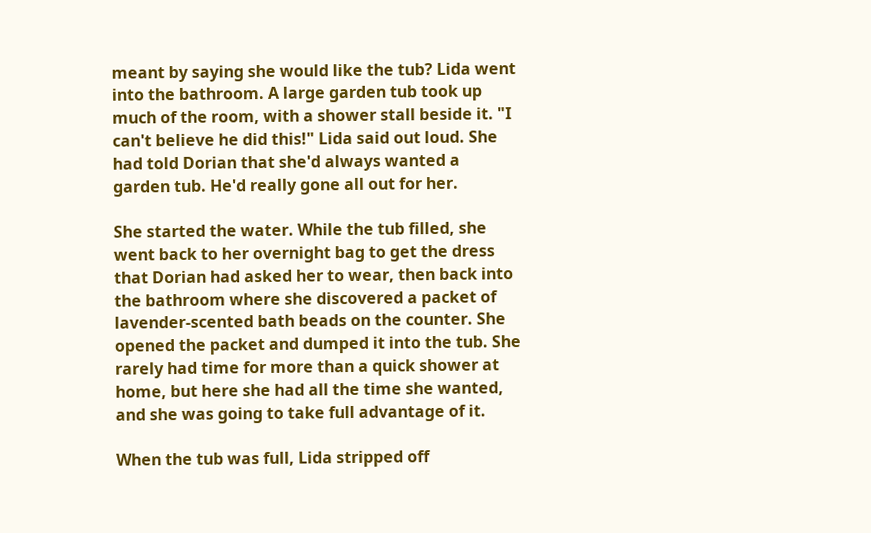meant by saying she would like the tub? Lida went into the bathroom. A large garden tub took up much of the room, with a shower stall beside it. "I can't believe he did this!" Lida said out loud. She had told Dorian that she'd always wanted a garden tub. He'd really gone all out for her.

She started the water. While the tub filled, she went back to her overnight bag to get the dress that Dorian had asked her to wear, then back into the bathroom where she discovered a packet of lavender-scented bath beads on the counter. She opened the packet and dumped it into the tub. She rarely had time for more than a quick shower at home, but here she had all the time she wanted, and she was going to take full advantage of it.

When the tub was full, Lida stripped off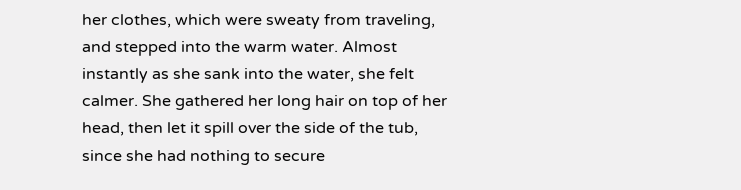her clothes, which were sweaty from traveling, and stepped into the warm water. Almost instantly as she sank into the water, she felt calmer. She gathered her long hair on top of her head, then let it spill over the side of the tub, since she had nothing to secure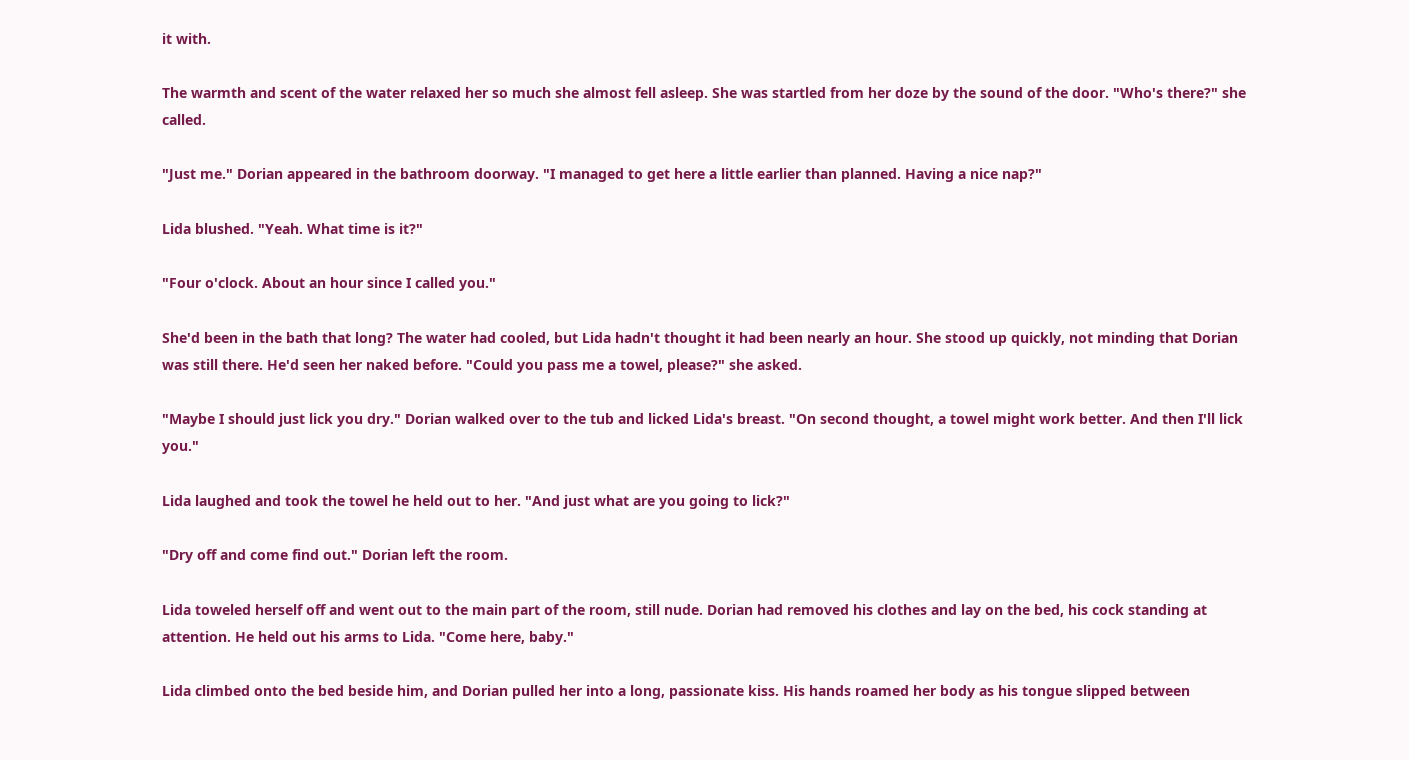it with.

The warmth and scent of the water relaxed her so much she almost fell asleep. She was startled from her doze by the sound of the door. "Who's there?" she called.

"Just me." Dorian appeared in the bathroom doorway. "I managed to get here a little earlier than planned. Having a nice nap?"

Lida blushed. "Yeah. What time is it?"

"Four o'clock. About an hour since I called you."

She'd been in the bath that long? The water had cooled, but Lida hadn't thought it had been nearly an hour. She stood up quickly, not minding that Dorian was still there. He'd seen her naked before. "Could you pass me a towel, please?" she asked.

"Maybe I should just lick you dry." Dorian walked over to the tub and licked Lida's breast. "On second thought, a towel might work better. And then I'll lick you."

Lida laughed and took the towel he held out to her. "And just what are you going to lick?"

"Dry off and come find out." Dorian left the room.

Lida toweled herself off and went out to the main part of the room, still nude. Dorian had removed his clothes and lay on the bed, his cock standing at attention. He held out his arms to Lida. "Come here, baby."

Lida climbed onto the bed beside him, and Dorian pulled her into a long, passionate kiss. His hands roamed her body as his tongue slipped between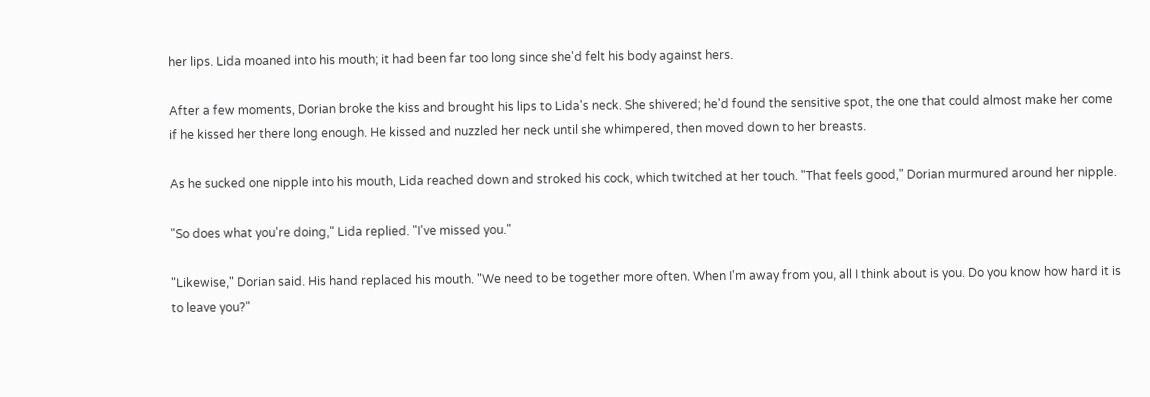her lips. Lida moaned into his mouth; it had been far too long since she'd felt his body against hers.

After a few moments, Dorian broke the kiss and brought his lips to Lida's neck. She shivered; he'd found the sensitive spot, the one that could almost make her come if he kissed her there long enough. He kissed and nuzzled her neck until she whimpered, then moved down to her breasts.

As he sucked one nipple into his mouth, Lida reached down and stroked his cock, which twitched at her touch. "That feels good," Dorian murmured around her nipple.

"So does what you're doing," Lida replied. "I've missed you."

"Likewise," Dorian said. His hand replaced his mouth. "We need to be together more often. When I'm away from you, all I think about is you. Do you know how hard it is to leave you?"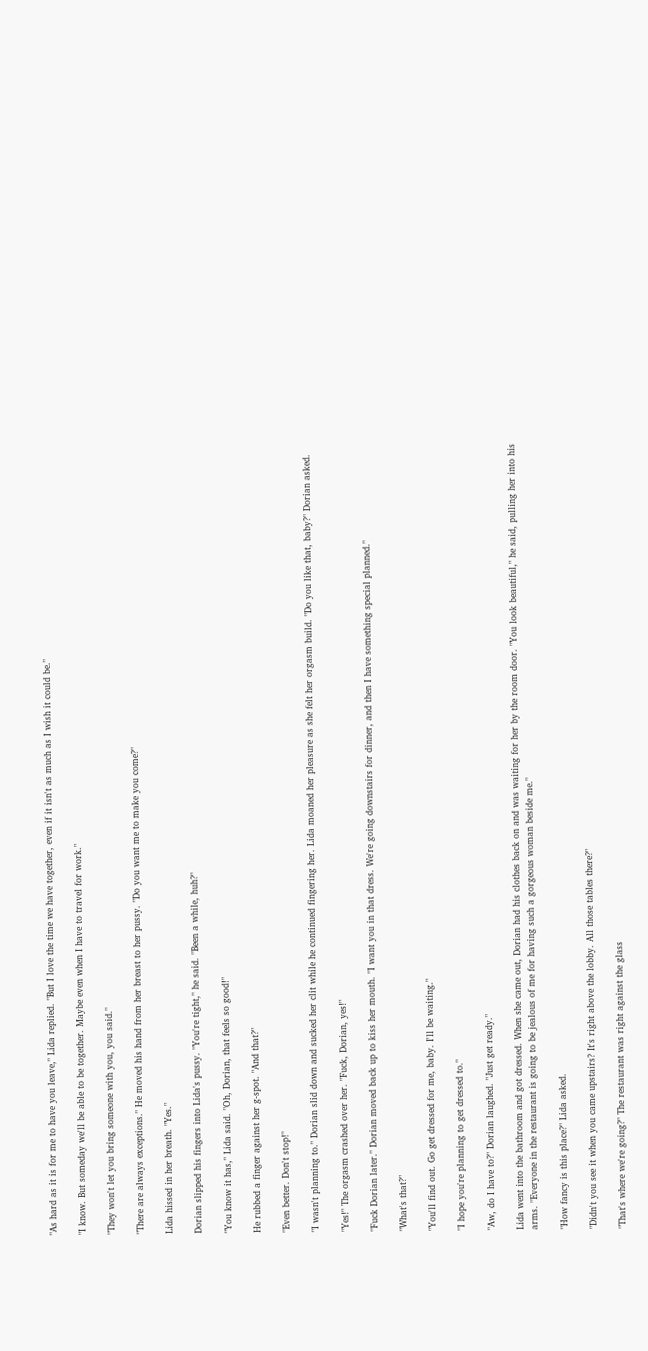"As hard as it is for me to have you leave," Lida replied. "But I love the time we have together, even if it isn't as much as I wish it could be."

"I know. But someday we'll be able to be together. Maybe even when I have to travel for work."

"They won't let you bring someone with you, you said."

"There are always exceptions." He moved his hand from her breast to her pussy. "Do you want me to make you come?"

Lida hissed in her breath. "Yes."

Dorian slipped his fingers into Lida's pussy. "You're tight," he said. "Been a while, huh?"

"You know it has," Lida said. "Oh, Dorian, that feels so good!"

He rubbed a finger against her g-spot. "And that?"

"Even better. Don't stop!"

"I wasn't planning to." Dorian slid down and sucked her clit while he continued fingering her. Lida moaned her pleasure as she felt her orgasm build. "Do you like that, baby?" Dorian asked.

"Yes!" The orgasm crashed over her. "Fuck, Dorian, yes!"

"Fuck Dorian later." Dorian moved back up to kiss her mouth. "I want you in that dress. We're going downstairs for dinner, and then I have something special planned."

"What's that?"

"You'll find out. Go get dressed for me, baby. I'll be waiting."

"I hope you're planning to get dressed to."

"Aw, do I have to?" Dorian laughed. "Just get ready."

Lida went into the bathroom and got dressed. When she came out, Dorian had his clothes back on and was waiting for her by the room door. "You look beautiful," he said, pulling her into his arms. "Everyone in the restaurant is going to be jealous of me for having such a gorgeous woman beside me."

"How fancy is this place?" Lida asked.

"Didn't you see it when you came upstairs? It's right above the lobby. All those tables there?"

"That's where we're going?" The restaurant was right against the glass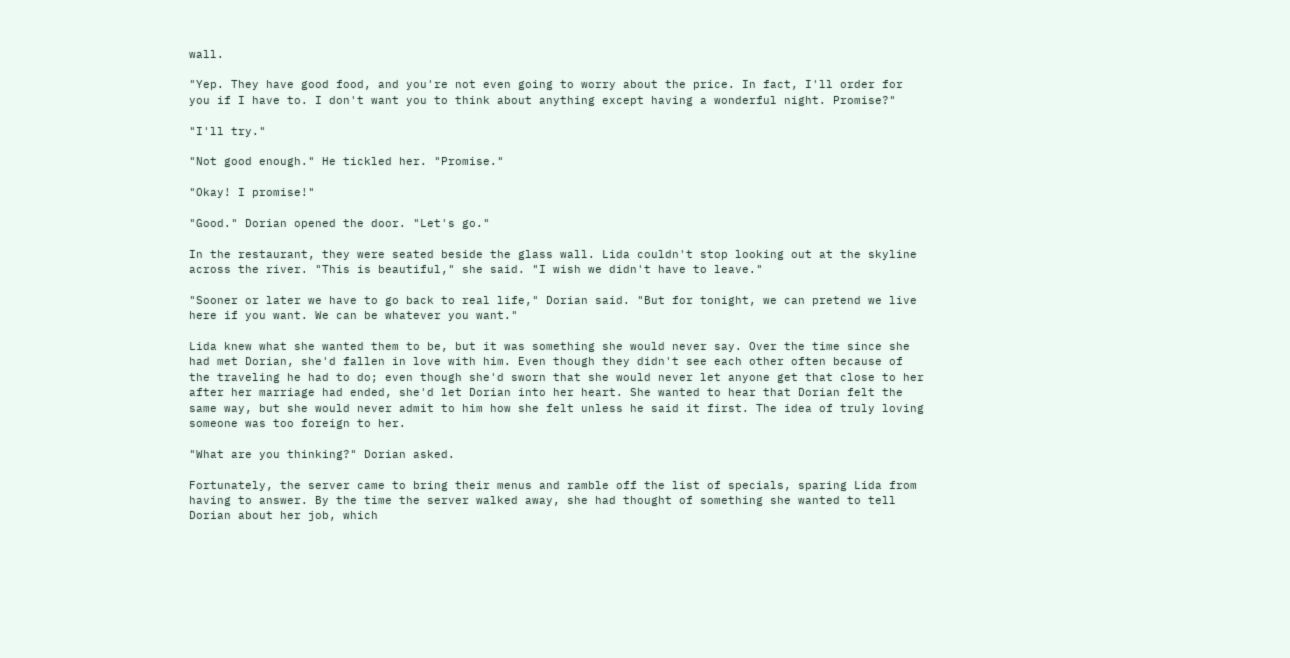wall.

"Yep. They have good food, and you're not even going to worry about the price. In fact, I'll order for you if I have to. I don't want you to think about anything except having a wonderful night. Promise?"

"I'll try."

"Not good enough." He tickled her. "Promise."

"Okay! I promise!"

"Good." Dorian opened the door. "Let's go."

In the restaurant, they were seated beside the glass wall. Lida couldn't stop looking out at the skyline across the river. "This is beautiful," she said. "I wish we didn't have to leave."

"Sooner or later we have to go back to real life," Dorian said. "But for tonight, we can pretend we live here if you want. We can be whatever you want."

Lida knew what she wanted them to be, but it was something she would never say. Over the time since she had met Dorian, she'd fallen in love with him. Even though they didn't see each other often because of the traveling he had to do; even though she'd sworn that she would never let anyone get that close to her after her marriage had ended, she'd let Dorian into her heart. She wanted to hear that Dorian felt the same way, but she would never admit to him how she felt unless he said it first. The idea of truly loving someone was too foreign to her.

"What are you thinking?" Dorian asked.

Fortunately, the server came to bring their menus and ramble off the list of specials, sparing Lida from having to answer. By the time the server walked away, she had thought of something she wanted to tell Dorian about her job, which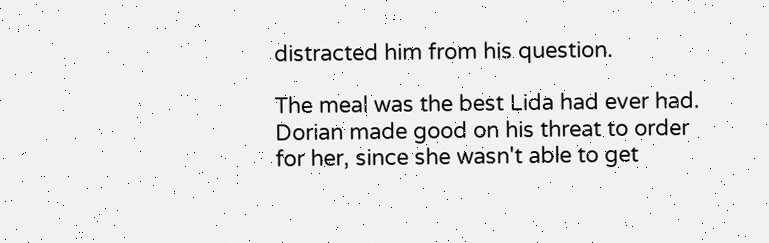distracted him from his question.

The meal was the best Lida had ever had. Dorian made good on his threat to order for her, since she wasn't able to get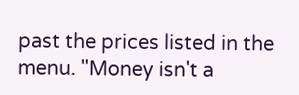past the prices listed in the menu. "Money isn't a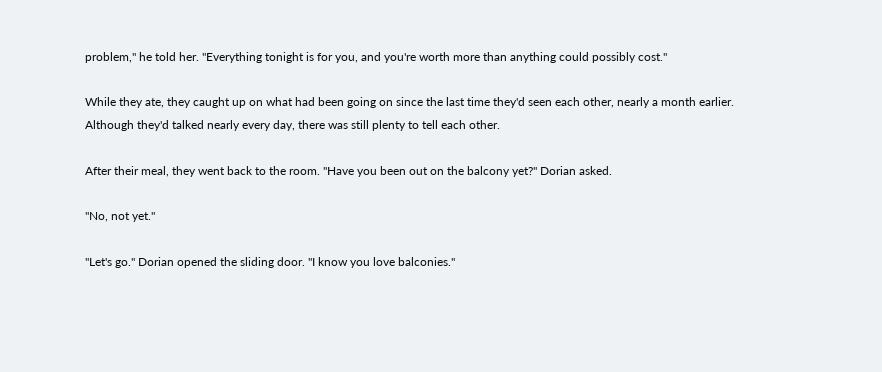problem," he told her. "Everything tonight is for you, and you're worth more than anything could possibly cost."

While they ate, they caught up on what had been going on since the last time they'd seen each other, nearly a month earlier. Although they'd talked nearly every day, there was still plenty to tell each other.

After their meal, they went back to the room. "Have you been out on the balcony yet?" Dorian asked.

"No, not yet."

"Let's go." Dorian opened the sliding door. "I know you love balconies."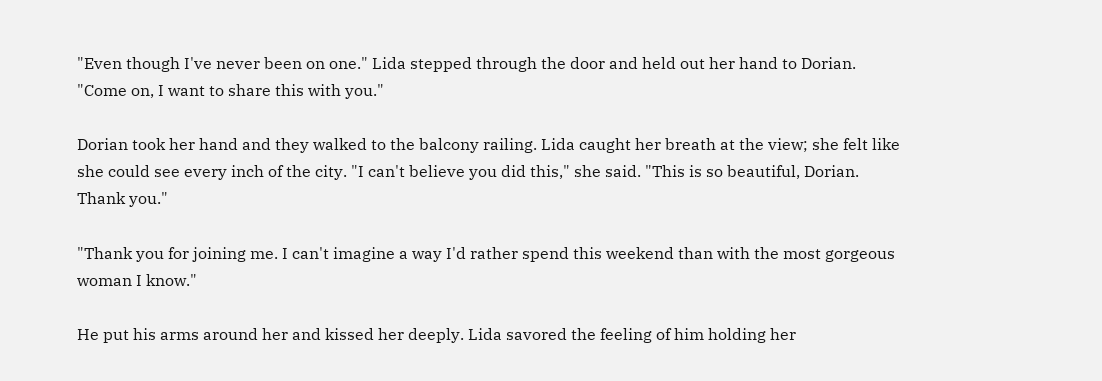"Even though I've never been on one." Lida stepped through the door and held out her hand to Dorian. "Come on, I want to share this with you."

Dorian took her hand and they walked to the balcony railing. Lida caught her breath at the view; she felt like she could see every inch of the city. "I can't believe you did this," she said. "This is so beautiful, Dorian. Thank you."

"Thank you for joining me. I can't imagine a way I'd rather spend this weekend than with the most gorgeous woman I know."

He put his arms around her and kissed her deeply. Lida savored the feeling of him holding her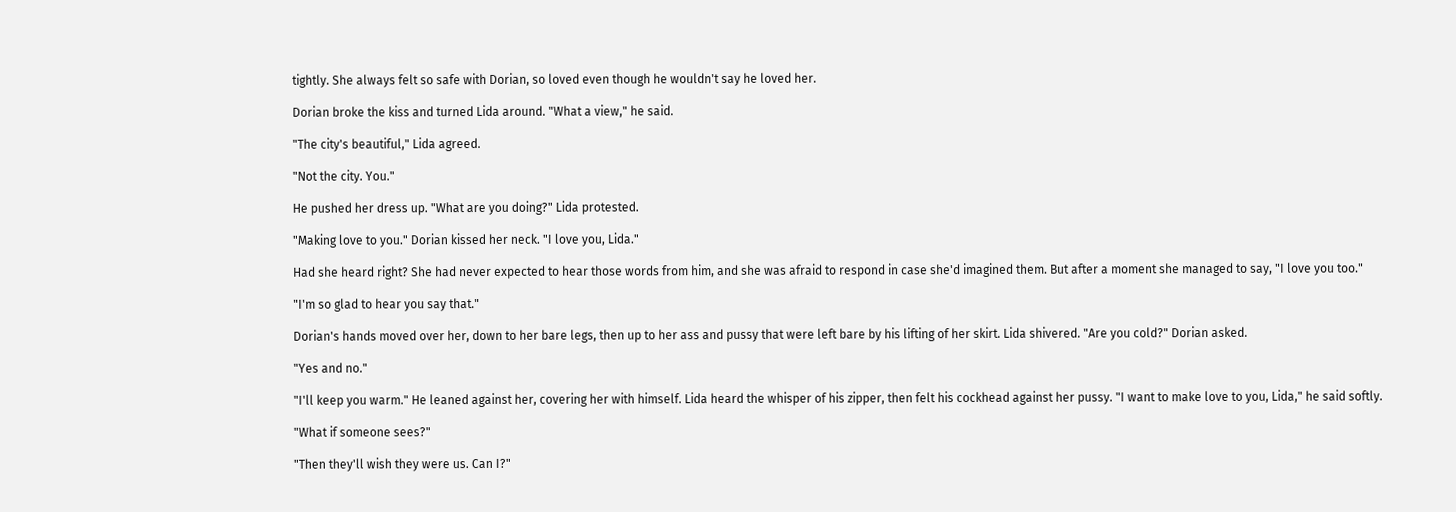tightly. She always felt so safe with Dorian, so loved even though he wouldn't say he loved her.

Dorian broke the kiss and turned Lida around. "What a view," he said.

"The city's beautiful," Lida agreed.

"Not the city. You."

He pushed her dress up. "What are you doing?" Lida protested.

"Making love to you." Dorian kissed her neck. "I love you, Lida."

Had she heard right? She had never expected to hear those words from him, and she was afraid to respond in case she'd imagined them. But after a moment she managed to say, "I love you too."

"I'm so glad to hear you say that."

Dorian's hands moved over her, down to her bare legs, then up to her ass and pussy that were left bare by his lifting of her skirt. Lida shivered. "Are you cold?" Dorian asked.

"Yes and no."

"I'll keep you warm." He leaned against her, covering her with himself. Lida heard the whisper of his zipper, then felt his cockhead against her pussy. "I want to make love to you, Lida," he said softly.

"What if someone sees?"

"Then they'll wish they were us. Can I?"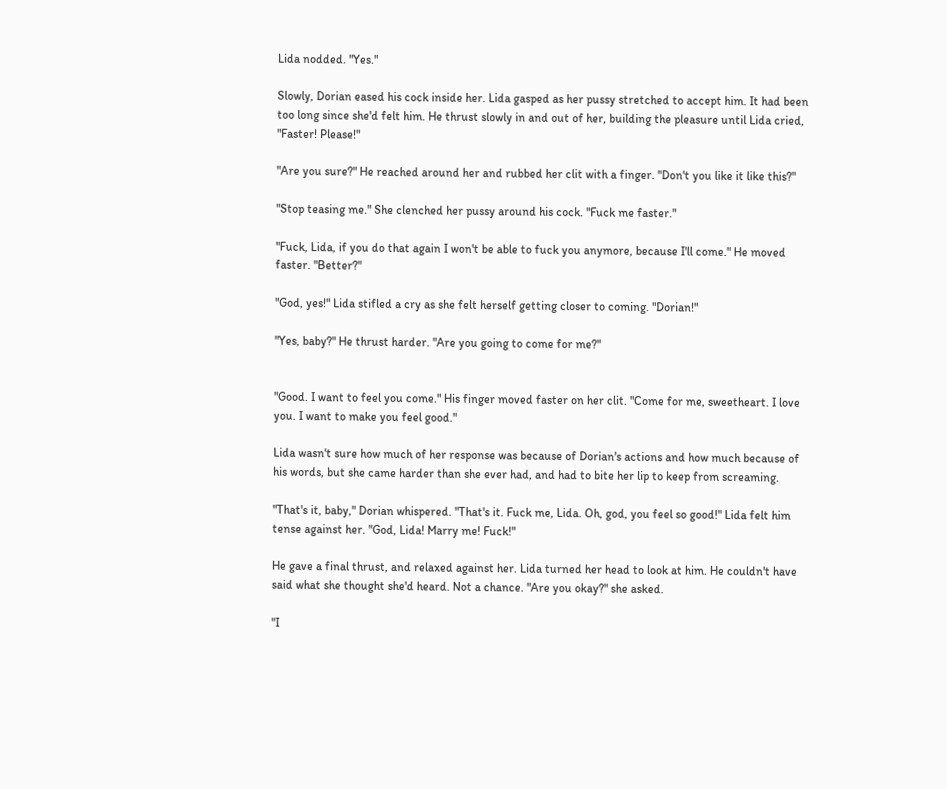Lida nodded. "Yes."

Slowly, Dorian eased his cock inside her. Lida gasped as her pussy stretched to accept him. It had been too long since she'd felt him. He thrust slowly in and out of her, building the pleasure until Lida cried, "Faster! Please!"

"Are you sure?" He reached around her and rubbed her clit with a finger. "Don't you like it like this?"

"Stop teasing me." She clenched her pussy around his cock. "Fuck me faster."

"Fuck, Lida, if you do that again I won't be able to fuck you anymore, because I'll come." He moved faster. "Better?"

"God, yes!" Lida stifled a cry as she felt herself getting closer to coming. "Dorian!"

"Yes, baby?" He thrust harder. "Are you going to come for me?"


"Good. I want to feel you come." His finger moved faster on her clit. "Come for me, sweetheart. I love you. I want to make you feel good."

Lida wasn't sure how much of her response was because of Dorian's actions and how much because of his words, but she came harder than she ever had, and had to bite her lip to keep from screaming.

"That's it, baby," Dorian whispered. "That's it. Fuck me, Lida. Oh, god, you feel so good!" Lida felt him tense against her. "God, Lida! Marry me! Fuck!"

He gave a final thrust, and relaxed against her. Lida turned her head to look at him. He couldn't have said what she thought she'd heard. Not a chance. "Are you okay?" she asked.

"I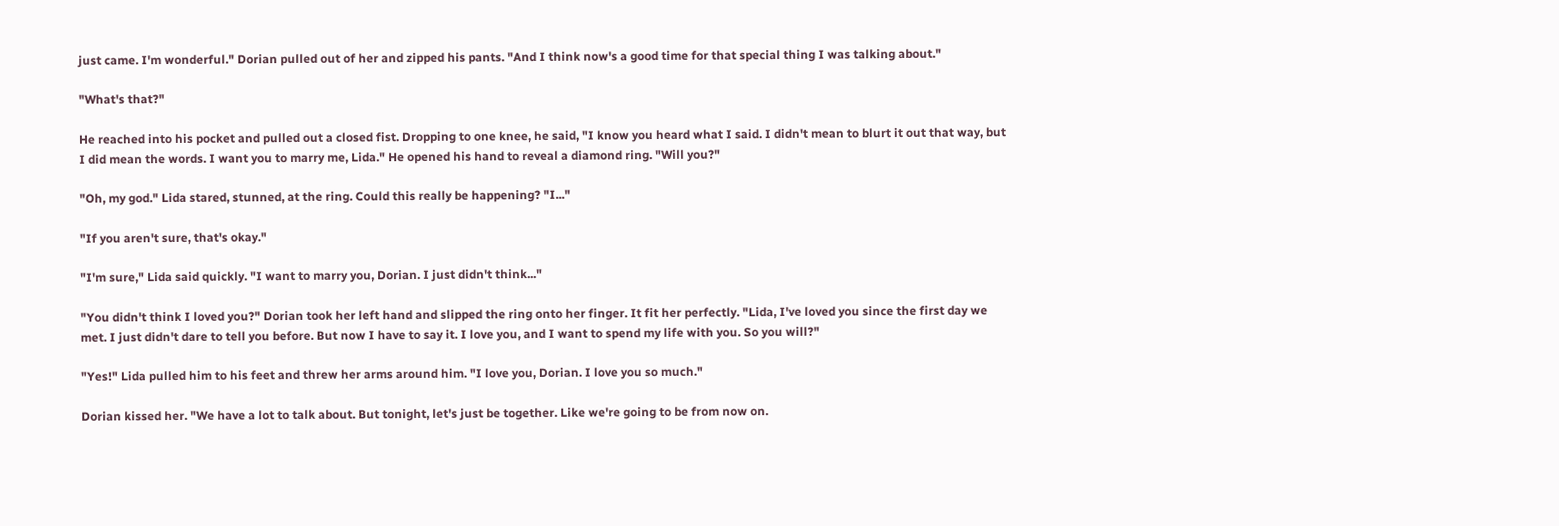just came. I'm wonderful." Dorian pulled out of her and zipped his pants. "And I think now's a good time for that special thing I was talking about."

"What's that?"

He reached into his pocket and pulled out a closed fist. Dropping to one knee, he said, "I know you heard what I said. I didn't mean to blurt it out that way, but I did mean the words. I want you to marry me, Lida." He opened his hand to reveal a diamond ring. "Will you?"

"Oh, my god." Lida stared, stunned, at the ring. Could this really be happening? "I..."

"If you aren't sure, that's okay."

"I'm sure," Lida said quickly. "I want to marry you, Dorian. I just didn't think..."

"You didn't think I loved you?" Dorian took her left hand and slipped the ring onto her finger. It fit her perfectly. "Lida, I've loved you since the first day we met. I just didn't dare to tell you before. But now I have to say it. I love you, and I want to spend my life with you. So you will?"

"Yes!" Lida pulled him to his feet and threw her arms around him. "I love you, Dorian. I love you so much."

Dorian kissed her. "We have a lot to talk about. But tonight, let's just be together. Like we're going to be from now on.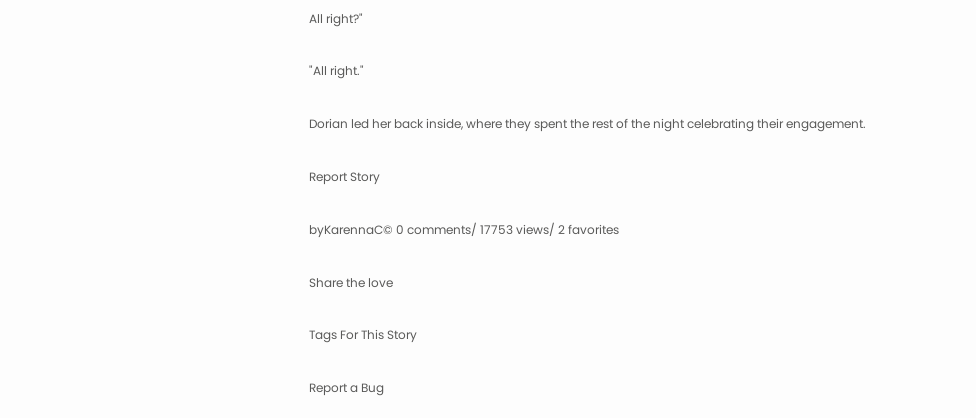All right?"

"All right."

Dorian led her back inside, where they spent the rest of the night celebrating their engagement.

Report Story

byKarennaC© 0 comments/ 17753 views/ 2 favorites

Share the love

Tags For This Story

Report a Bug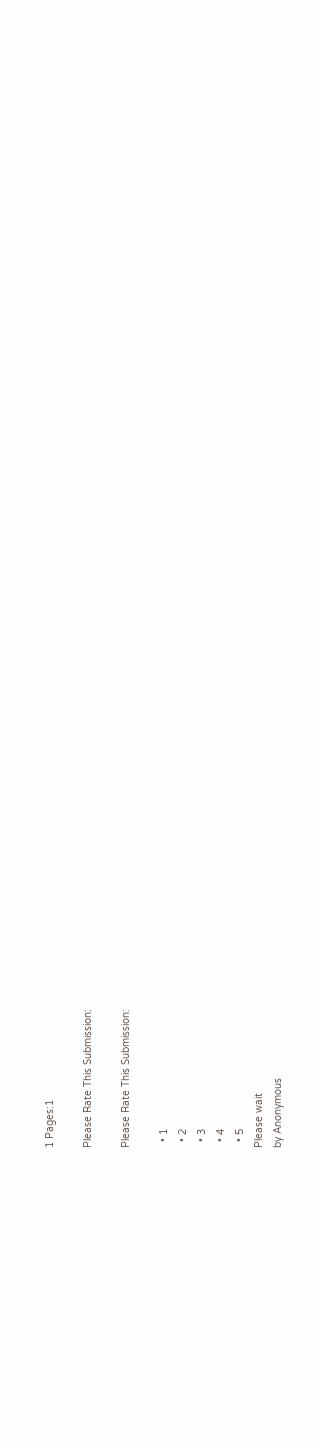1 Pages:1

Please Rate This Submission:

Please Rate This Submission:

  • 1
  • 2
  • 3
  • 4
  • 5
Please wait
by Anonymous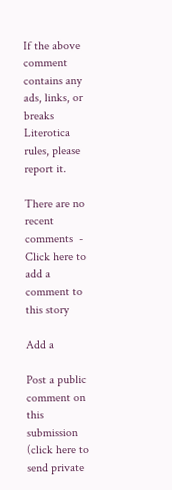If the above comment contains any ads, links, or breaks Literotica rules, please report it.

There are no recent comments  - Click here to add a comment to this story

Add a

Post a public comment on this submission (click here to send private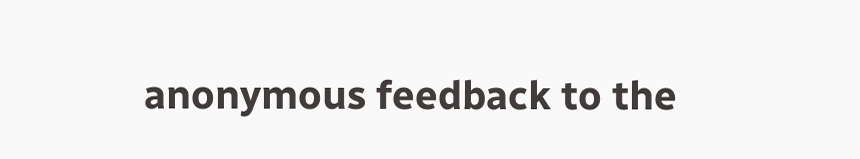anonymous feedback to the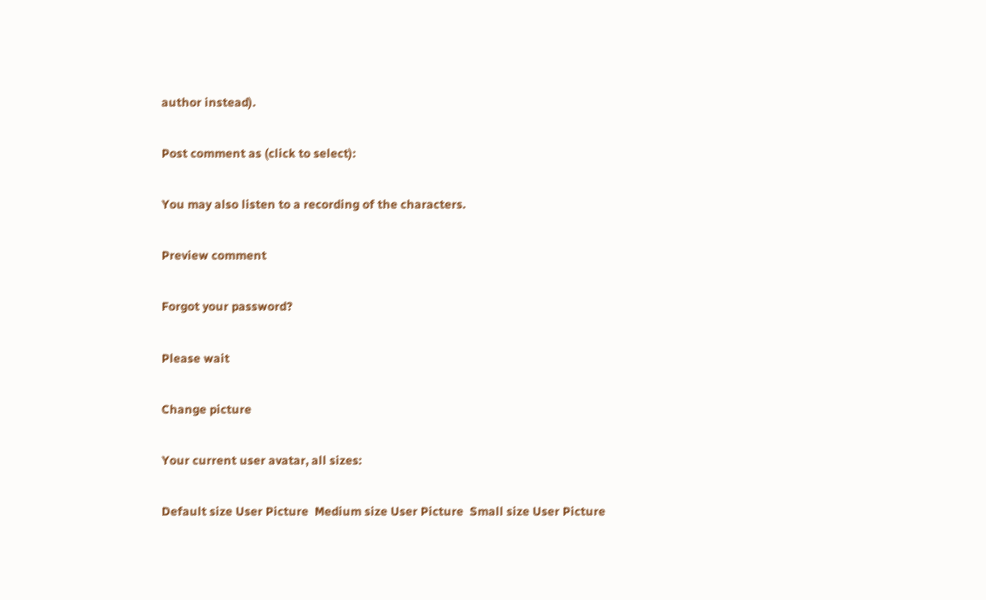author instead).

Post comment as (click to select):

You may also listen to a recording of the characters.

Preview comment

Forgot your password?

Please wait

Change picture

Your current user avatar, all sizes:

Default size User Picture  Medium size User Picture  Small size User Picture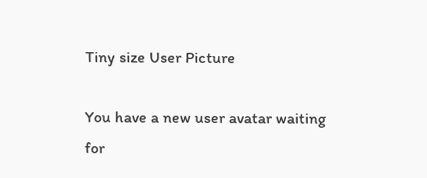Tiny size User Picture

You have a new user avatar waiting for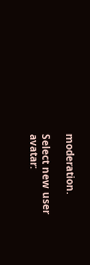moderation.

Select new user avatar: